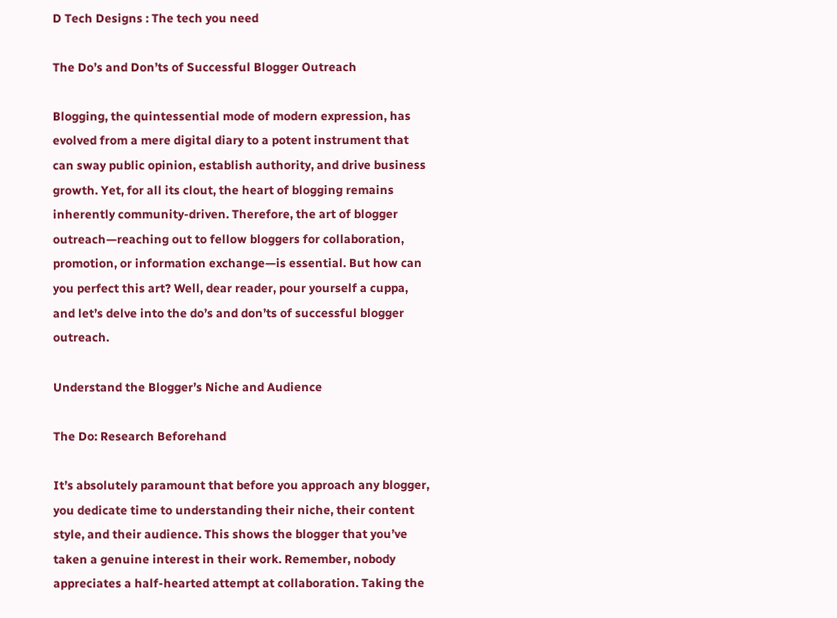D Tech Designs : The tech you need

The Do’s and Don’ts of Successful Blogger Outreach

Blogging, the quintessential mode of modern expression, has evolved from a mere digital diary to a potent instrument that can sway public opinion, establish authority, and drive business growth. Yet, for all its clout, the heart of blogging remains inherently community-driven. Therefore, the art of blogger outreach—reaching out to fellow bloggers for collaboration, promotion, or information exchange—is essential. But how can you perfect this art? Well, dear reader, pour yourself a cuppa, and let’s delve into the do’s and don’ts of successful blogger outreach.

Understand the Blogger’s Niche and Audience

The Do: Research Beforehand

It’s absolutely paramount that before you approach any blogger, you dedicate time to understanding their niche, their content style, and their audience. This shows the blogger that you’ve taken a genuine interest in their work. Remember, nobody appreciates a half-hearted attempt at collaboration. Taking the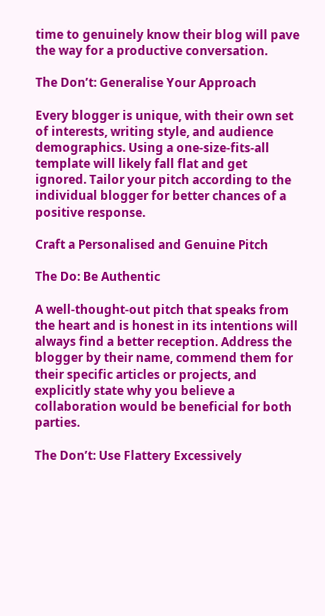time to genuinely know their blog will pave the way for a productive conversation.

The Don’t: Generalise Your Approach

Every blogger is unique, with their own set of interests, writing style, and audience demographics. Using a one-size-fits-all template will likely fall flat and get ignored. Tailor your pitch according to the individual blogger for better chances of a positive response.

Craft a Personalised and Genuine Pitch

The Do: Be Authentic

A well-thought-out pitch that speaks from the heart and is honest in its intentions will always find a better reception. Address the blogger by their name, commend them for their specific articles or projects, and explicitly state why you believe a collaboration would be beneficial for both parties.

The Don’t: Use Flattery Excessively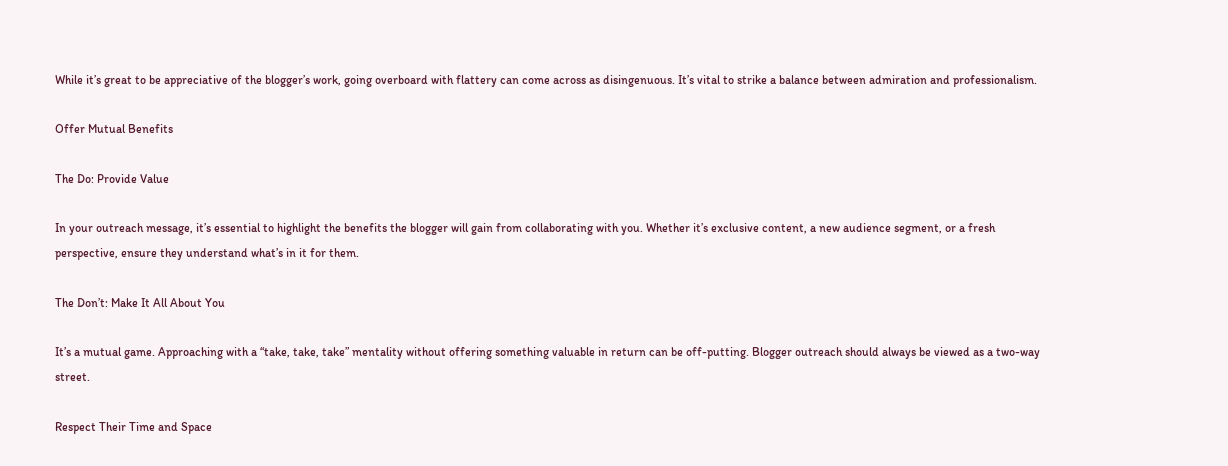While it’s great to be appreciative of the blogger’s work, going overboard with flattery can come across as disingenuous. It’s vital to strike a balance between admiration and professionalism.

Offer Mutual Benefits

The Do: Provide Value

In your outreach message, it’s essential to highlight the benefits the blogger will gain from collaborating with you. Whether it’s exclusive content, a new audience segment, or a fresh perspective, ensure they understand what’s in it for them.

The Don’t: Make It All About You

It’s a mutual game. Approaching with a “take, take, take” mentality without offering something valuable in return can be off-putting. Blogger outreach should always be viewed as a two-way street.

Respect Their Time and Space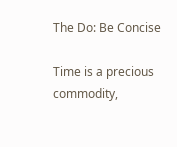The Do: Be Concise

Time is a precious commodity,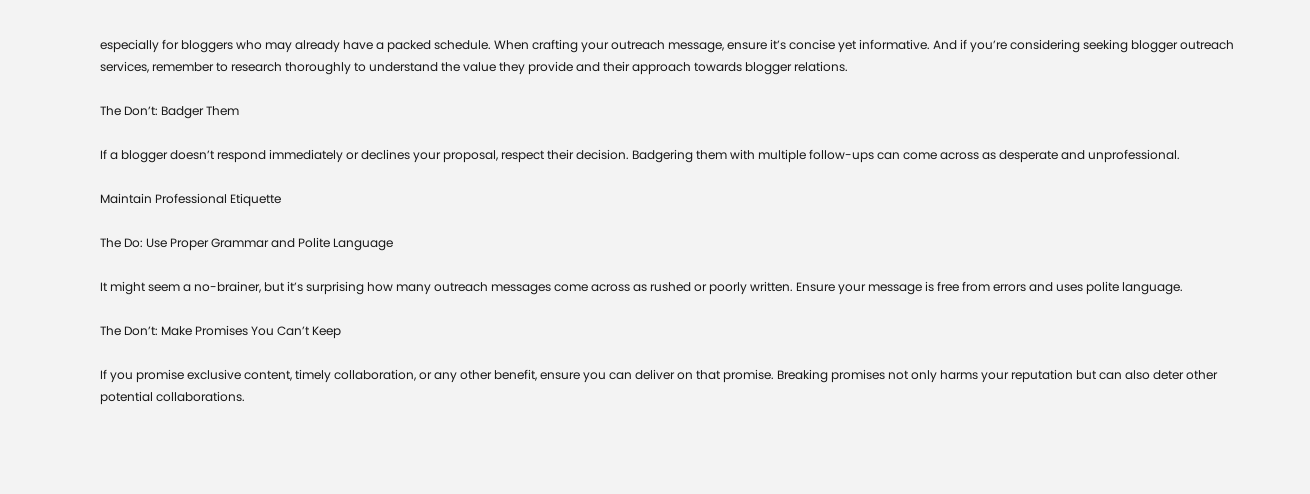especially for bloggers who may already have a packed schedule. When crafting your outreach message, ensure it’s concise yet informative. And if you’re considering seeking blogger outreach services, remember to research thoroughly to understand the value they provide and their approach towards blogger relations.

The Don’t: Badger Them

If a blogger doesn’t respond immediately or declines your proposal, respect their decision. Badgering them with multiple follow-ups can come across as desperate and unprofessional.

Maintain Professional Etiquette

The Do: Use Proper Grammar and Polite Language

It might seem a no-brainer, but it’s surprising how many outreach messages come across as rushed or poorly written. Ensure your message is free from errors and uses polite language.

The Don’t: Make Promises You Can’t Keep

If you promise exclusive content, timely collaboration, or any other benefit, ensure you can deliver on that promise. Breaking promises not only harms your reputation but can also deter other potential collaborations.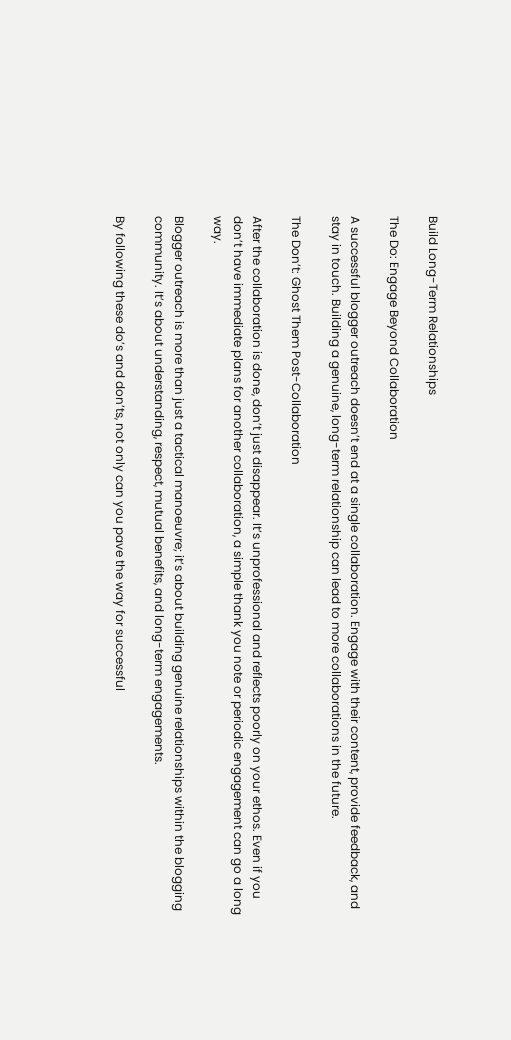Build Long-Term Relationships

The Do: Engage Beyond Collaboration

A successful blogger outreach doesn’t end at a single collaboration. Engage with their content, provide feedback, and stay in touch. Building a genuine, long-term relationship can lead to more collaborations in the future.

The Don’t: Ghost Them Post-Collaboration

After the collaboration is done, don’t just disappear. It’s unprofessional and reflects poorly on your ethos. Even if you don’t have immediate plans for another collaboration, a simple thank you note or periodic engagement can go a long way.

Blogger outreach is more than just a tactical manoeuvre; it’s about building genuine relationships within the blogging community. It’s about understanding, respect, mutual benefits, and long-term engagements.

By following these do’s and don’ts, not only can you pave the way for successful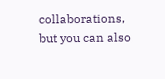collaborations, but you can also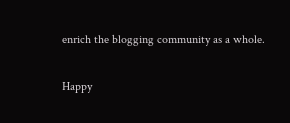enrich the blogging community as a whole.

Happy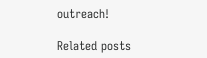outreach!

Related posts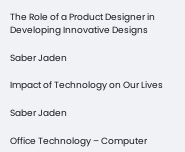The Role of a Product Designer in Developing Innovative Designs

Saber Jaden

Impact of Technology on Our Lives

Saber Jaden

Office Technology – Computer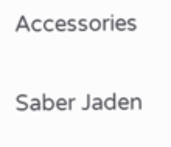Accessories

Saber Jaden